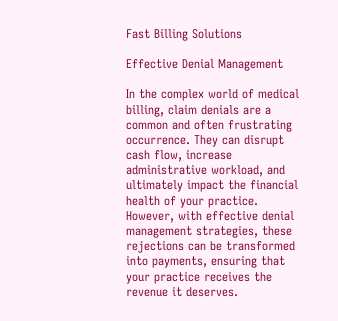Fast Billing Solutions

Effective Denial Management

In the complex world of medical billing, claim denials are a common and often frustrating occurrence. They can disrupt cash flow, increase administrative workload, and ultimately impact the financial health of your practice. However, with effective denial management strategies, these rejections can be transformed into payments, ensuring that your practice receives the revenue it deserves.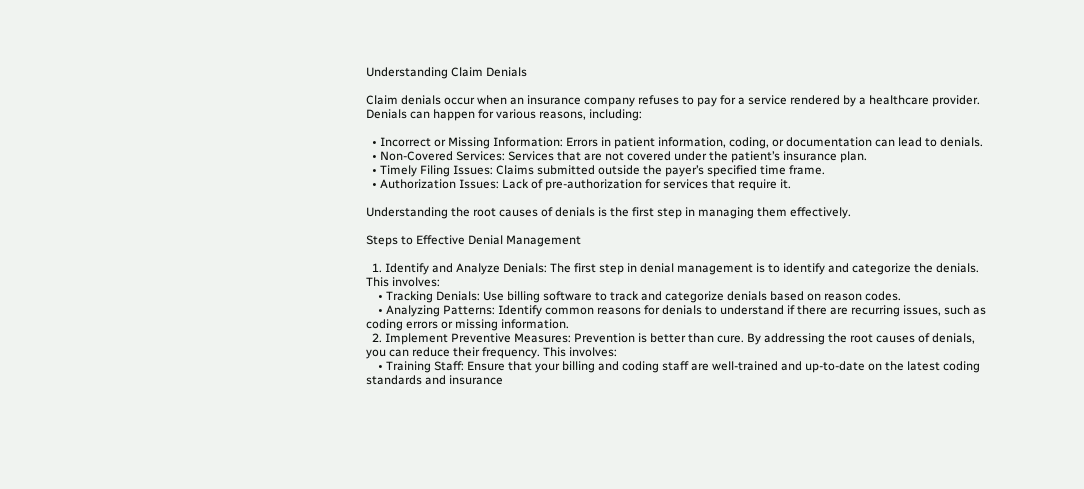Understanding Claim Denials

Claim denials occur when an insurance company refuses to pay for a service rendered by a healthcare provider. Denials can happen for various reasons, including:

  • Incorrect or Missing Information: Errors in patient information, coding, or documentation can lead to denials.
  • Non-Covered Services: Services that are not covered under the patient’s insurance plan.
  • Timely Filing Issues: Claims submitted outside the payer’s specified time frame.
  • Authorization Issues: Lack of pre-authorization for services that require it.

Understanding the root causes of denials is the first step in managing them effectively.

Steps to Effective Denial Management

  1. Identify and Analyze Denials: The first step in denial management is to identify and categorize the denials. This involves:
    • Tracking Denials: Use billing software to track and categorize denials based on reason codes.
    • Analyzing Patterns: Identify common reasons for denials to understand if there are recurring issues, such as coding errors or missing information.
  2. Implement Preventive Measures: Prevention is better than cure. By addressing the root causes of denials, you can reduce their frequency. This involves:
    • Training Staff: Ensure that your billing and coding staff are well-trained and up-to-date on the latest coding standards and insurance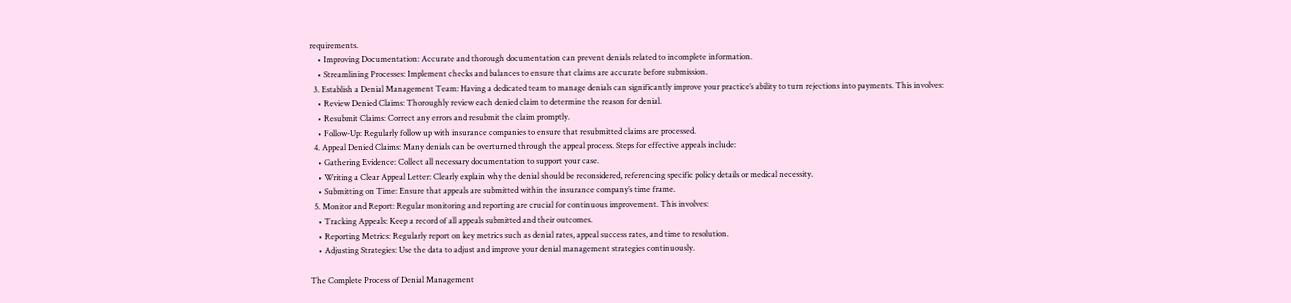requirements.
    • Improving Documentation: Accurate and thorough documentation can prevent denials related to incomplete information.
    • Streamlining Processes: Implement checks and balances to ensure that claims are accurate before submission.
  3. Establish a Denial Management Team: Having a dedicated team to manage denials can significantly improve your practice’s ability to turn rejections into payments. This involves:
    • Review Denied Claims: Thoroughly review each denied claim to determine the reason for denial.
    • Resubmit Claims: Correct any errors and resubmit the claim promptly.
    • Follow-Up: Regularly follow up with insurance companies to ensure that resubmitted claims are processed.
  4. Appeal Denied Claims: Many denials can be overturned through the appeal process. Steps for effective appeals include:
    • Gathering Evidence: Collect all necessary documentation to support your case.
    • Writing a Clear Appeal Letter: Clearly explain why the denial should be reconsidered, referencing specific policy details or medical necessity.
    • Submitting on Time: Ensure that appeals are submitted within the insurance company’s time frame.
  5. Monitor and Report: Regular monitoring and reporting are crucial for continuous improvement. This involves:
    • Tracking Appeals: Keep a record of all appeals submitted and their outcomes.
    • Reporting Metrics: Regularly report on key metrics such as denial rates, appeal success rates, and time to resolution.
    • Adjusting Strategies: Use the data to adjust and improve your denial management strategies continuously.

The Complete Process of Denial Management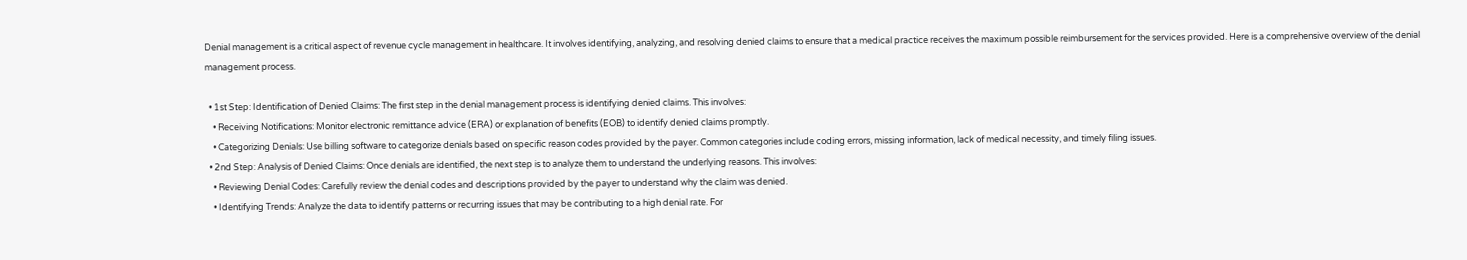Denial management is a critical aspect of revenue cycle management in healthcare. It involves identifying, analyzing, and resolving denied claims to ensure that a medical practice receives the maximum possible reimbursement for the services provided. Here is a comprehensive overview of the denial management process.

  • 1st Step: Identification of Denied Claims: The first step in the denial management process is identifying denied claims. This involves:
    • Receiving Notifications: Monitor electronic remittance advice (ERA) or explanation of benefits (EOB) to identify denied claims promptly.
    • Categorizing Denials: Use billing software to categorize denials based on specific reason codes provided by the payer. Common categories include coding errors, missing information, lack of medical necessity, and timely filing issues.
  • 2nd Step: Analysis of Denied Claims: Once denials are identified, the next step is to analyze them to understand the underlying reasons. This involves:
    • Reviewing Denial Codes: Carefully review the denial codes and descriptions provided by the payer to understand why the claim was denied.
    • Identifying Trends: Analyze the data to identify patterns or recurring issues that may be contributing to a high denial rate. For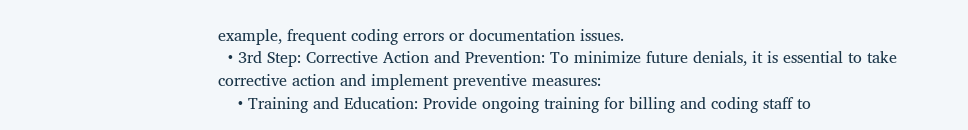example, frequent coding errors or documentation issues.
  • 3rd Step: Corrective Action and Prevention: To minimize future denials, it is essential to take corrective action and implement preventive measures:
    • Training and Education: Provide ongoing training for billing and coding staff to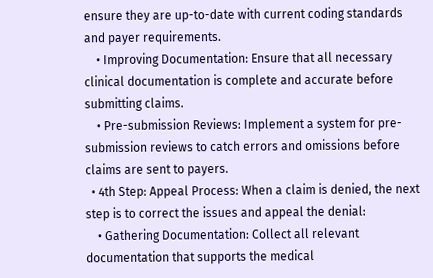ensure they are up-to-date with current coding standards and payer requirements.
    • Improving Documentation: Ensure that all necessary clinical documentation is complete and accurate before submitting claims.
    • Pre-submission Reviews: Implement a system for pre-submission reviews to catch errors and omissions before claims are sent to payers.
  • 4th Step: Appeal Process: When a claim is denied, the next step is to correct the issues and appeal the denial:
    • Gathering Documentation: Collect all relevant documentation that supports the medical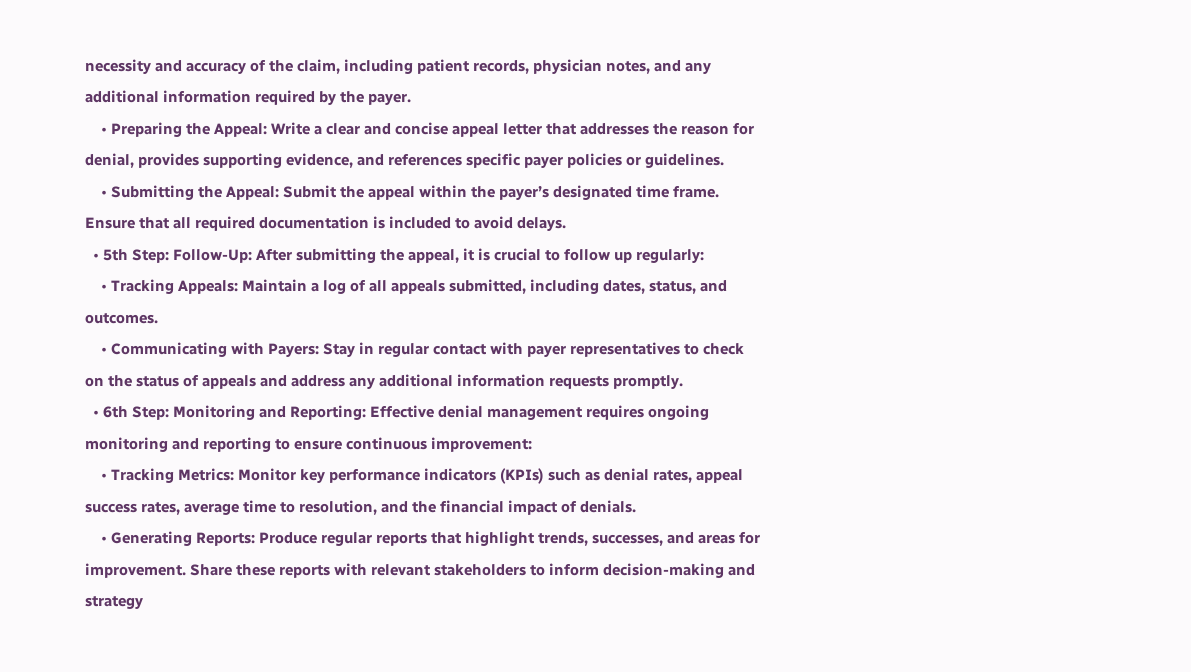necessity and accuracy of the claim, including patient records, physician notes, and any additional information required by the payer.
    • Preparing the Appeal: Write a clear and concise appeal letter that addresses the reason for denial, provides supporting evidence, and references specific payer policies or guidelines.
    • Submitting the Appeal: Submit the appeal within the payer’s designated time frame. Ensure that all required documentation is included to avoid delays.
  • 5th Step: Follow-Up: After submitting the appeal, it is crucial to follow up regularly:
    • Tracking Appeals: Maintain a log of all appeals submitted, including dates, status, and outcomes.
    • Communicating with Payers: Stay in regular contact with payer representatives to check on the status of appeals and address any additional information requests promptly.
  • 6th Step: Monitoring and Reporting: Effective denial management requires ongoing monitoring and reporting to ensure continuous improvement:
    • Tracking Metrics: Monitor key performance indicators (KPIs) such as denial rates, appeal success rates, average time to resolution, and the financial impact of denials.
    • Generating Reports: Produce regular reports that highlight trends, successes, and areas for improvement. Share these reports with relevant stakeholders to inform decision-making and strategy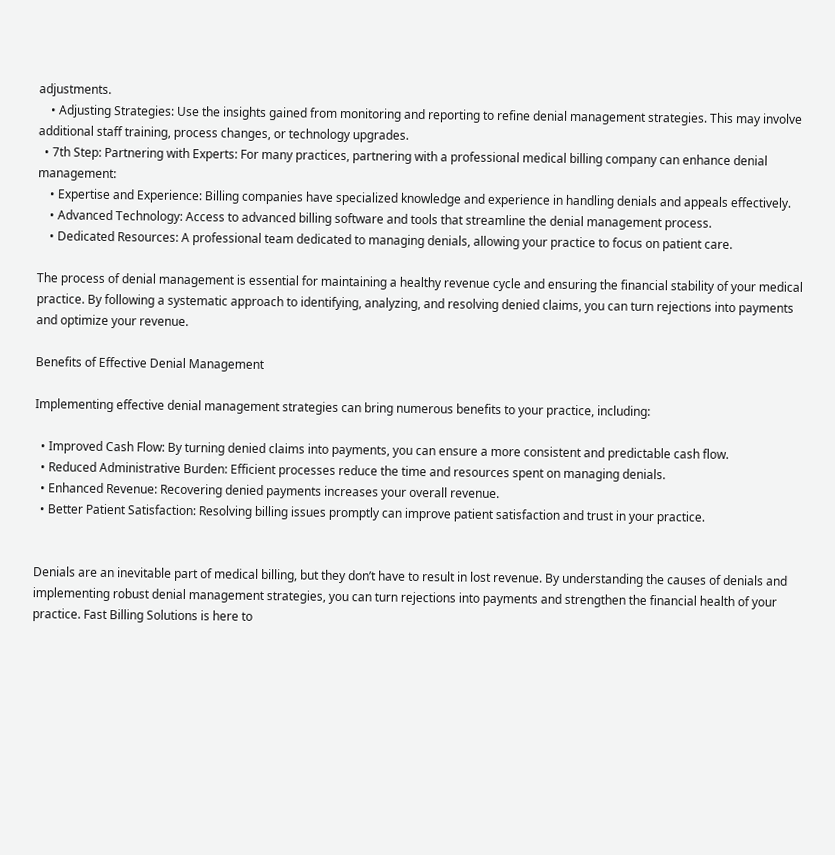adjustments.
    • Adjusting Strategies: Use the insights gained from monitoring and reporting to refine denial management strategies. This may involve additional staff training, process changes, or technology upgrades.
  • 7th Step: Partnering with Experts: For many practices, partnering with a professional medical billing company can enhance denial management:
    • Expertise and Experience: Billing companies have specialized knowledge and experience in handling denials and appeals effectively.
    • Advanced Technology: Access to advanced billing software and tools that streamline the denial management process.
    • Dedicated Resources: A professional team dedicated to managing denials, allowing your practice to focus on patient care.

The process of denial management is essential for maintaining a healthy revenue cycle and ensuring the financial stability of your medical practice. By following a systematic approach to identifying, analyzing, and resolving denied claims, you can turn rejections into payments and optimize your revenue.

Benefits of Effective Denial Management

Implementing effective denial management strategies can bring numerous benefits to your practice, including:

  • Improved Cash Flow: By turning denied claims into payments, you can ensure a more consistent and predictable cash flow.
  • Reduced Administrative Burden: Efficient processes reduce the time and resources spent on managing denials.
  • Enhanced Revenue: Recovering denied payments increases your overall revenue.
  • Better Patient Satisfaction: Resolving billing issues promptly can improve patient satisfaction and trust in your practice.


Denials are an inevitable part of medical billing, but they don’t have to result in lost revenue. By understanding the causes of denials and implementing robust denial management strategies, you can turn rejections into payments and strengthen the financial health of your practice. Fast Billing Solutions is here to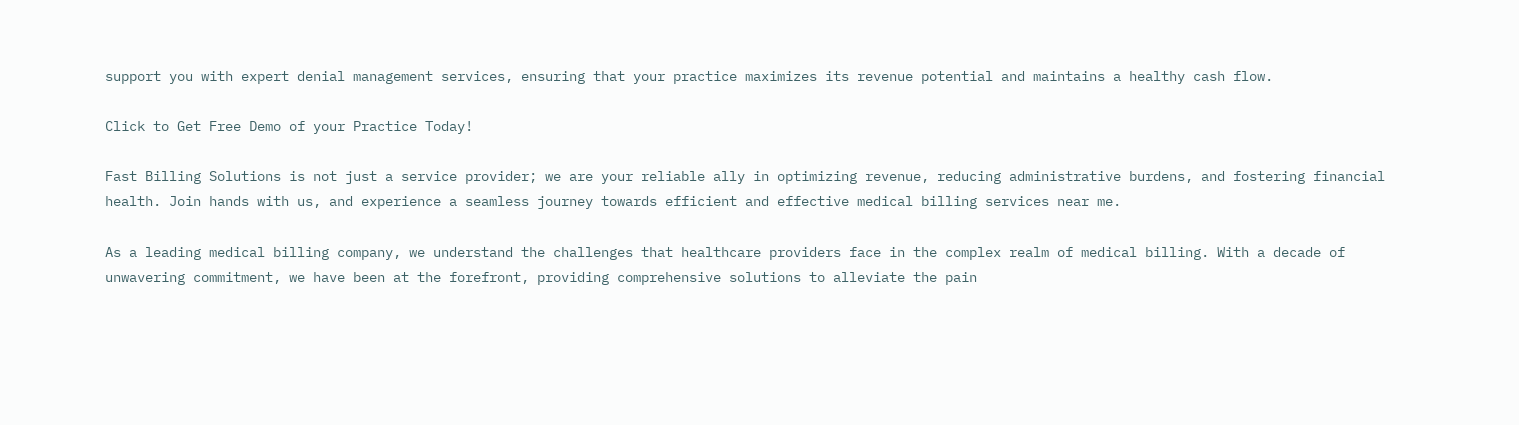support you with expert denial management services, ensuring that your practice maximizes its revenue potential and maintains a healthy cash flow.

Click to Get Free Demo of your Practice Today!

Fast Billing Solutions is not just a service provider; we are your reliable ally in optimizing revenue, reducing administrative burdens, and fostering financial health. Join hands with us, and experience a seamless journey towards efficient and effective medical billing services near me.

As a leading medical billing company, we understand the challenges that healthcare providers face in the complex realm of medical billing. With a decade of unwavering commitment, we have been at the forefront, providing comprehensive solutions to alleviate the pain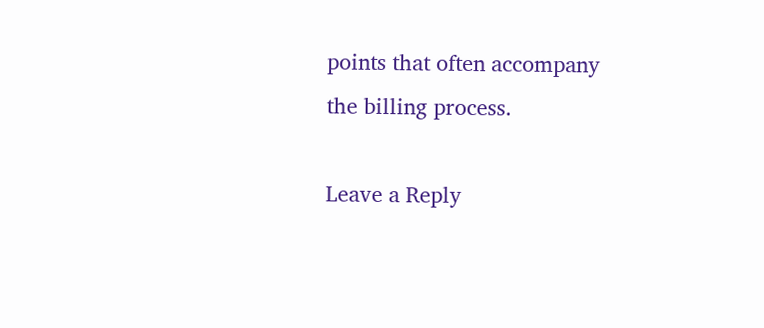points that often accompany the billing process.

Leave a Reply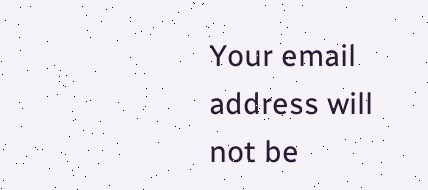Your email address will not be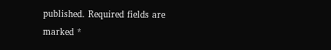published. Required fields are marked *